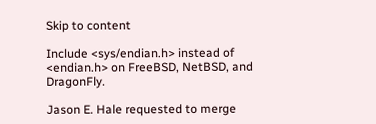Skip to content

Include <sys/endian.h> instead of <endian.h> on FreeBSD, NetBSD, and DragonFly.

Jason E. Hale requested to merge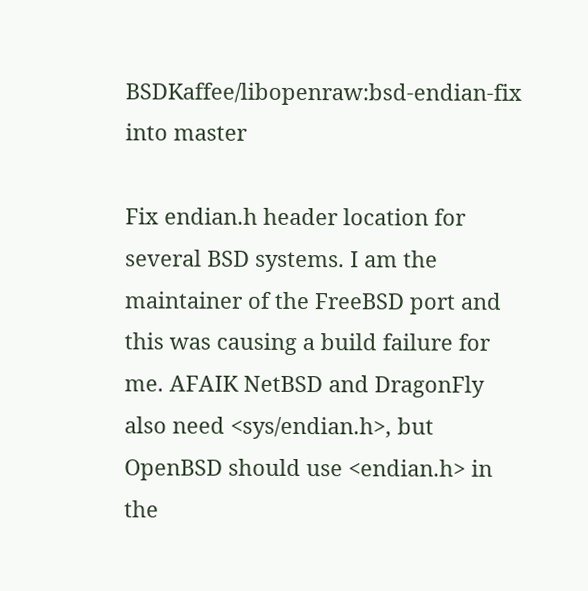BSDKaffee/libopenraw:bsd-endian-fix into master

Fix endian.h header location for several BSD systems. I am the maintainer of the FreeBSD port and this was causing a build failure for me. AFAIK NetBSD and DragonFly also need <sys/endian.h>, but OpenBSD should use <endian.h> in the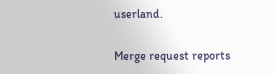userland.

Merge request reports